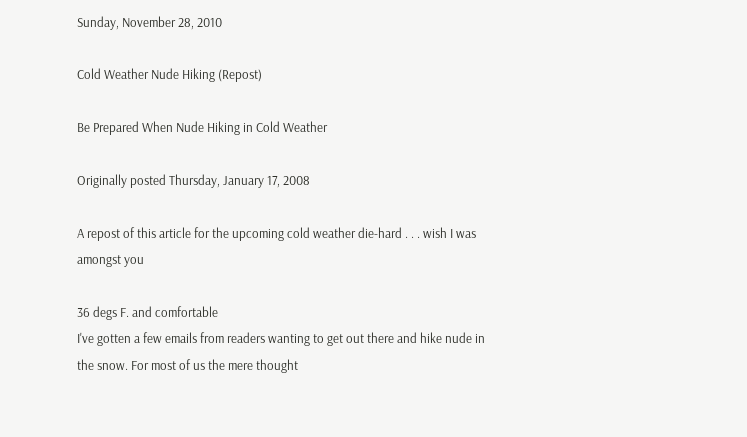Sunday, November 28, 2010

Cold Weather Nude Hiking (Repost)

Be Prepared When Nude Hiking in Cold Weather

Originally posted Thursday, January 17, 2008

A repost of this article for the upcoming cold weather die-hard . . . wish I was amongst you

36 degs F. and comfortable
I've gotten a few emails from readers wanting to get out there and hike nude in the snow. For most of us the mere thought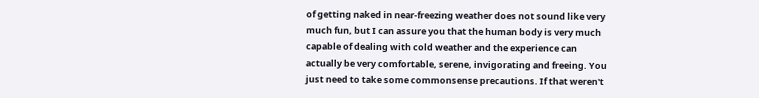of getting naked in near-freezing weather does not sound like very much fun, but I can assure you that the human body is very much capable of dealing with cold weather and the experience can actually be very comfortable, serene, invigorating and freeing. You just need to take some commonsense precautions. If that weren't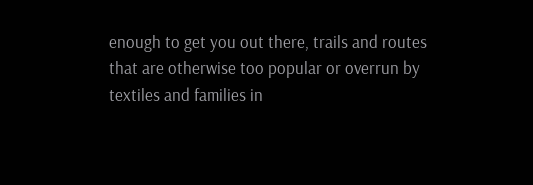enough to get you out there, trails and routes that are otherwise too popular or overrun by textiles and families in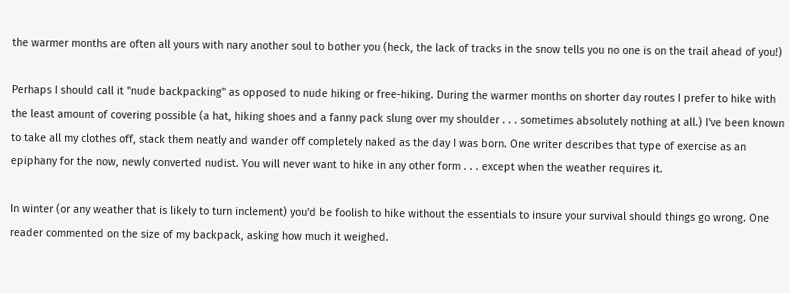the warmer months are often all yours with nary another soul to bother you (heck, the lack of tracks in the snow tells you no one is on the trail ahead of you!)

Perhaps I should call it "nude backpacking" as opposed to nude hiking or free-hiking. During the warmer months on shorter day routes I prefer to hike with the least amount of covering possible (a hat, hiking shoes and a fanny pack slung over my shoulder . . . sometimes absolutely nothing at all.) I've been known to take all my clothes off, stack them neatly and wander off completely naked as the day I was born. One writer describes that type of exercise as an epiphany for the now, newly converted nudist. You will never want to hike in any other form . . . except when the weather requires it.

In winter (or any weather that is likely to turn inclement) you'd be foolish to hike without the essentials to insure your survival should things go wrong. One reader commented on the size of my backpack, asking how much it weighed.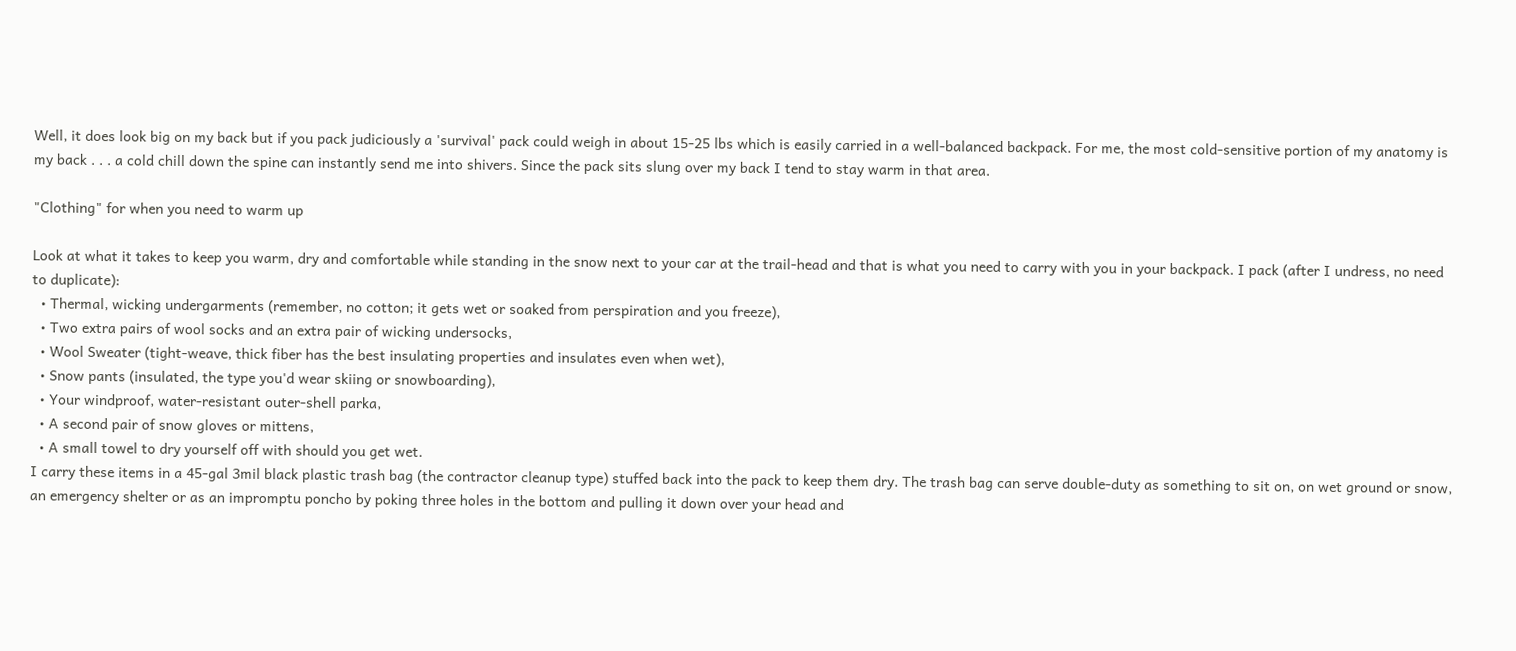Well, it does look big on my back but if you pack judiciously a 'survival' pack could weigh in about 15-25 lbs which is easily carried in a well-balanced backpack. For me, the most cold-sensitive portion of my anatomy is my back . . . a cold chill down the spine can instantly send me into shivers. Since the pack sits slung over my back I tend to stay warm in that area.

"Clothing" for when you need to warm up

Look at what it takes to keep you warm, dry and comfortable while standing in the snow next to your car at the trail-head and that is what you need to carry with you in your backpack. I pack (after I undress, no need to duplicate):
  • Thermal, wicking undergarments (remember, no cotton; it gets wet or soaked from perspiration and you freeze),
  • Two extra pairs of wool socks and an extra pair of wicking undersocks,
  • Wool Sweater (tight-weave, thick fiber has the best insulating properties and insulates even when wet),
  • Snow pants (insulated, the type you'd wear skiing or snowboarding),
  • Your windproof, water-resistant outer-shell parka,
  • A second pair of snow gloves or mittens,
  • A small towel to dry yourself off with should you get wet.
I carry these items in a 45-gal 3mil black plastic trash bag (the contractor cleanup type) stuffed back into the pack to keep them dry. The trash bag can serve double-duty as something to sit on, on wet ground or snow, an emergency shelter or as an impromptu poncho by poking three holes in the bottom and pulling it down over your head and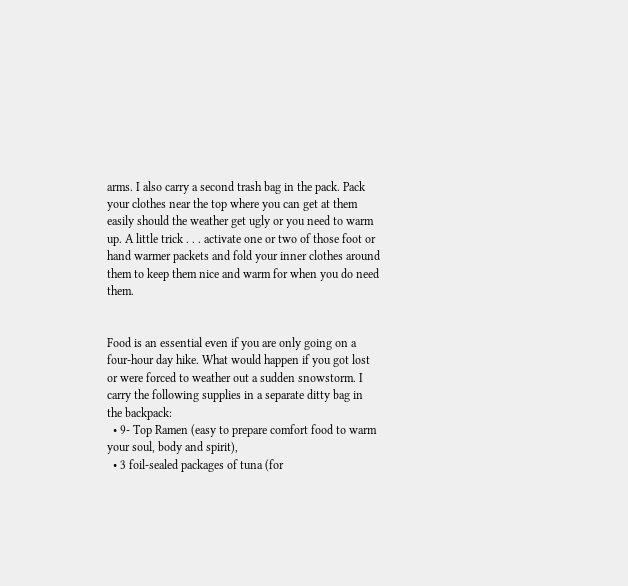arms. I also carry a second trash bag in the pack. Pack your clothes near the top where you can get at them easily should the weather get ugly or you need to warm up. A little trick . . . activate one or two of those foot or hand warmer packets and fold your inner clothes around them to keep them nice and warm for when you do need them.


Food is an essential even if you are only going on a four-hour day hike. What would happen if you got lost or were forced to weather out a sudden snowstorm. I carry the following supplies in a separate ditty bag in the backpack:
  • 9- Top Ramen (easy to prepare comfort food to warm your soul, body and spirit),
  • 3 foil-sealed packages of tuna (for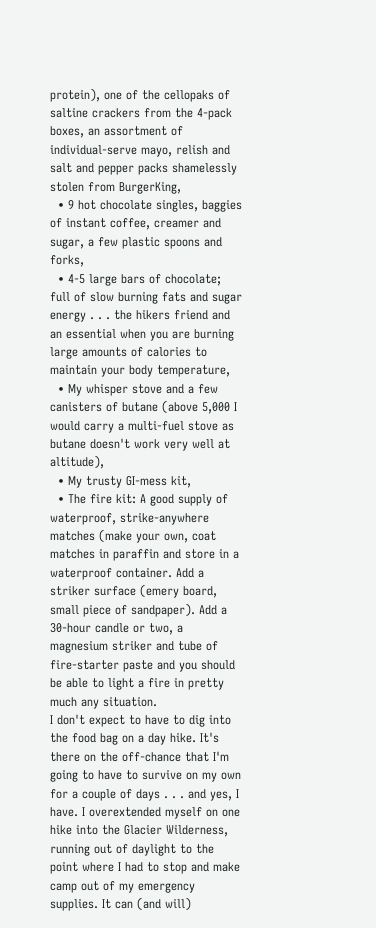protein), one of the cellopaks of saltine crackers from the 4-pack boxes, an assortment of individual-serve mayo, relish and salt and pepper packs shamelessly stolen from BurgerKing,
  • 9 hot chocolate singles, baggies of instant coffee, creamer and sugar, a few plastic spoons and forks,
  • 4-5 large bars of chocolate; full of slow burning fats and sugar energy . . . the hikers friend and an essential when you are burning large amounts of calories to maintain your body temperature,
  • My whisper stove and a few canisters of butane (above 5,000 I would carry a multi-fuel stove as butane doesn't work very well at altitude),
  • My trusty GI-mess kit,
  • The fire kit: A good supply of waterproof, strike-anywhere matches (make your own, coat matches in paraffin and store in a waterproof container. Add a striker surface (emery board, small piece of sandpaper). Add a 30-hour candle or two, a magnesium striker and tube of fire-starter paste and you should be able to light a fire in pretty much any situation.
I don't expect to have to dig into the food bag on a day hike. It's there on the off-chance that I'm going to have to survive on my own for a couple of days . . . and yes, I have. I overextended myself on one hike into the Glacier Wilderness, running out of daylight to the point where I had to stop and make camp out of my emergency supplies. It can (and will)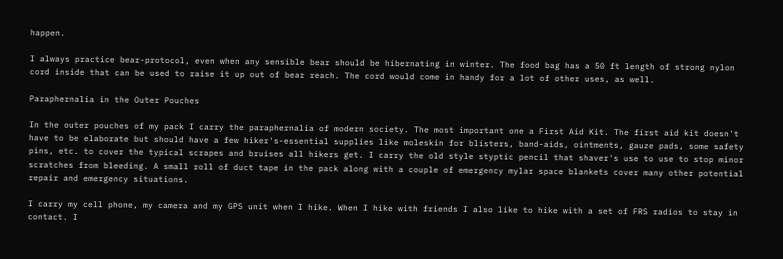happen.

I always practice bear-protocol, even when any sensible bear should be hibernating in winter. The food bag has a 50 ft length of strong nylon cord inside that can be used to raise it up out of bear reach. The cord would come in handy for a lot of other uses, as well.

Paraphernalia in the Outer Pouches

In the outer pouches of my pack I carry the paraphernalia of modern society. The most important one a First Aid Kit. The first aid kit doesn't have to be elaborate but should have a few hiker's-essential supplies like moleskin for blisters, band-aids, ointments, gauze pads, some safety pins, etc. to cover the typical scrapes and bruises all hikers get. I carry the old style styptic pencil that shaver's use to use to stop minor scratches from bleeding. A small roll of duct tape in the pack along with a couple of emergency mylar space blankets cover many other potential repair and emergency situations.

I carry my cell phone, my camera and my GPS unit when I hike. When I hike with friends I also like to hike with a set of FRS radios to stay in contact. I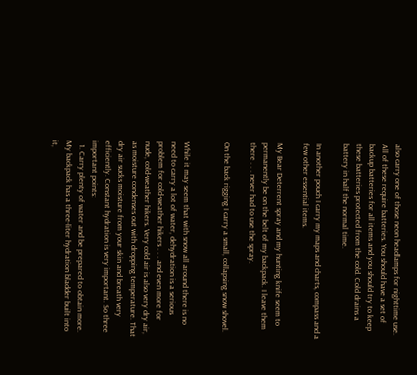also carry one of those neon headlamps for nighttime use. All of these require batteries. You should have a set of backup batteries for all items and you should try to keep these batteries protected from the cold. Cold drains a battery in half the normal time.

In another pouch I carry my maps and charts, compass and a few other essential items.

My Bear Deterrent spray and my hunting knife seem to permanently be on the belt of my backpack. I leave them there . . . never had to use the spray.

On the back rigging I carry a small, collapsing snow shovel.


While it may seem that with snow all around there is no need to carry a lot of water, dehydration is a serious problem for cold-weather hikers . . . and even more for nude, cold-weather hikers. Very cold air is also very dry air, as moisture condenses out with dropping temperature. That dry air sucks moisture from your skin and breath very efficiently. Constant hydration is very important. So three important points:
  1. Carry plenty of water and be prepared to obtain more. My backpack has a three-liter hydration bladder built into it,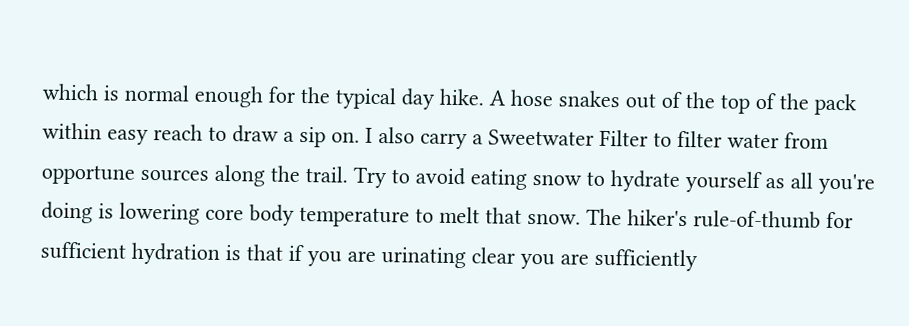which is normal enough for the typical day hike. A hose snakes out of the top of the pack within easy reach to draw a sip on. I also carry a Sweetwater Filter to filter water from opportune sources along the trail. Try to avoid eating snow to hydrate yourself as all you're doing is lowering core body temperature to melt that snow. The hiker's rule-of-thumb for sufficient hydration is that if you are urinating clear you are sufficiently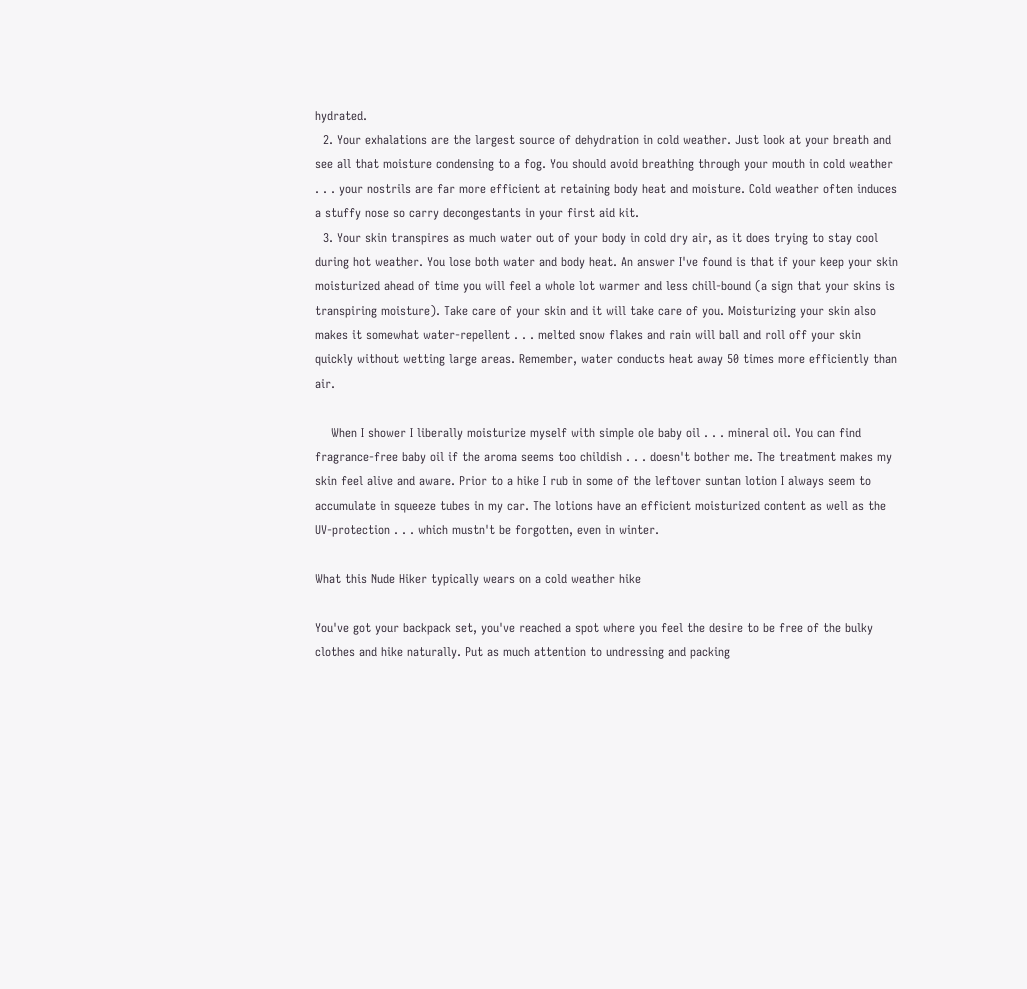hydrated.
  2. Your exhalations are the largest source of dehydration in cold weather. Just look at your breath and see all that moisture condensing to a fog. You should avoid breathing through your mouth in cold weather . . . your nostrils are far more efficient at retaining body heat and moisture. Cold weather often induces a stuffy nose so carry decongestants in your first aid kit.
  3. Your skin transpires as much water out of your body in cold dry air, as it does trying to stay cool during hot weather. You lose both water and body heat. An answer I've found is that if your keep your skin moisturized ahead of time you will feel a whole lot warmer and less chill-bound (a sign that your skins is transpiring moisture). Take care of your skin and it will take care of you. Moisturizing your skin also makes it somewhat water-repellent . . . melted snow flakes and rain will ball and roll off your skin quickly without wetting large areas. Remember, water conducts heat away 50 times more efficiently than air.

    When I shower I liberally moisturize myself with simple ole baby oil . . . mineral oil. You can find fragrance-free baby oil if the aroma seems too childish . . . doesn't bother me. The treatment makes my skin feel alive and aware. Prior to a hike I rub in some of the leftover suntan lotion I always seem to accumulate in squeeze tubes in my car. The lotions have an efficient moisturized content as well as the UV-protection . . . which mustn't be forgotten, even in winter.

What this Nude Hiker typically wears on a cold weather hike

You've got your backpack set, you've reached a spot where you feel the desire to be free of the bulky clothes and hike naturally. Put as much attention to undressing and packing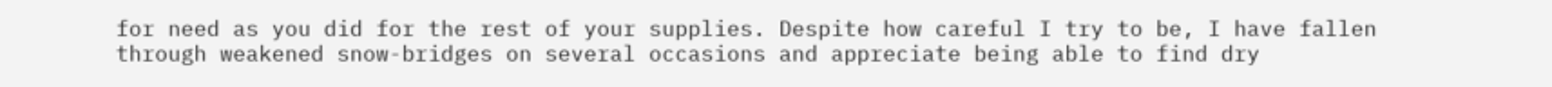for need as you did for the rest of your supplies. Despite how careful I try to be, I have fallen through weakened snow-bridges on several occasions and appreciate being able to find dry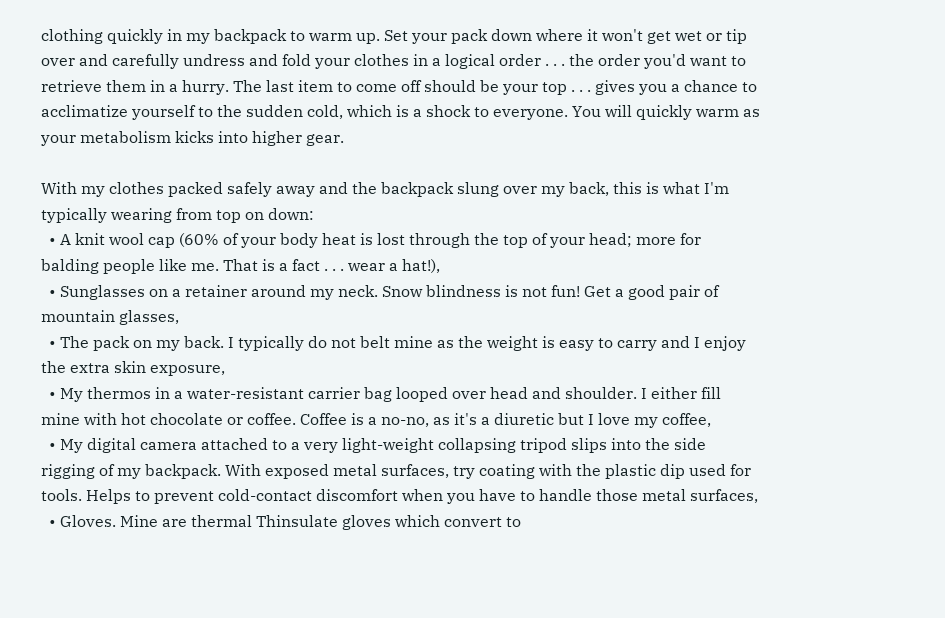clothing quickly in my backpack to warm up. Set your pack down where it won't get wet or tip over and carefully undress and fold your clothes in a logical order . . . the order you'd want to retrieve them in a hurry. The last item to come off should be your top . . . gives you a chance to acclimatize yourself to the sudden cold, which is a shock to everyone. You will quickly warm as your metabolism kicks into higher gear.

With my clothes packed safely away and the backpack slung over my back, this is what I'm typically wearing from top on down:
  • A knit wool cap (60% of your body heat is lost through the top of your head; more for balding people like me. That is a fact . . . wear a hat!),
  • Sunglasses on a retainer around my neck. Snow blindness is not fun! Get a good pair of mountain glasses,
  • The pack on my back. I typically do not belt mine as the weight is easy to carry and I enjoy the extra skin exposure,
  • My thermos in a water-resistant carrier bag looped over head and shoulder. I either fill mine with hot chocolate or coffee. Coffee is a no-no, as it's a diuretic but I love my coffee,
  • My digital camera attached to a very light-weight collapsing tripod slips into the side rigging of my backpack. With exposed metal surfaces, try coating with the plastic dip used for tools. Helps to prevent cold-contact discomfort when you have to handle those metal surfaces,
  • Gloves. Mine are thermal Thinsulate gloves which convert to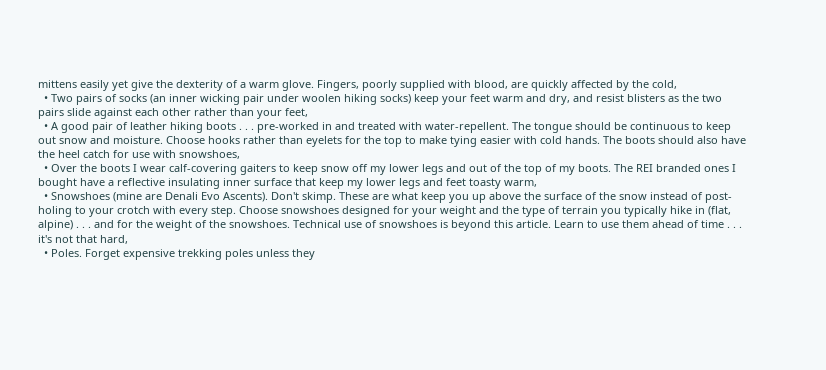mittens easily yet give the dexterity of a warm glove. Fingers, poorly supplied with blood, are quickly affected by the cold,
  • Two pairs of socks (an inner wicking pair under woolen hiking socks) keep your feet warm and dry, and resist blisters as the two pairs slide against each other rather than your feet,
  • A good pair of leather hiking boots . . . pre-worked in and treated with water-repellent. The tongue should be continuous to keep out snow and moisture. Choose hooks rather than eyelets for the top to make tying easier with cold hands. The boots should also have the heel catch for use with snowshoes,
  • Over the boots I wear calf-covering gaiters to keep snow off my lower legs and out of the top of my boots. The REI branded ones I bought have a reflective insulating inner surface that keep my lower legs and feet toasty warm,
  • Snowshoes (mine are Denali Evo Ascents). Don't skimp. These are what keep you up above the surface of the snow instead of post-holing to your crotch with every step. Choose snowshoes designed for your weight and the type of terrain you typically hike in (flat, alpine) . . . and for the weight of the snowshoes. Technical use of snowshoes is beyond this article. Learn to use them ahead of time . . . it's not that hard,
  • Poles. Forget expensive trekking poles unless they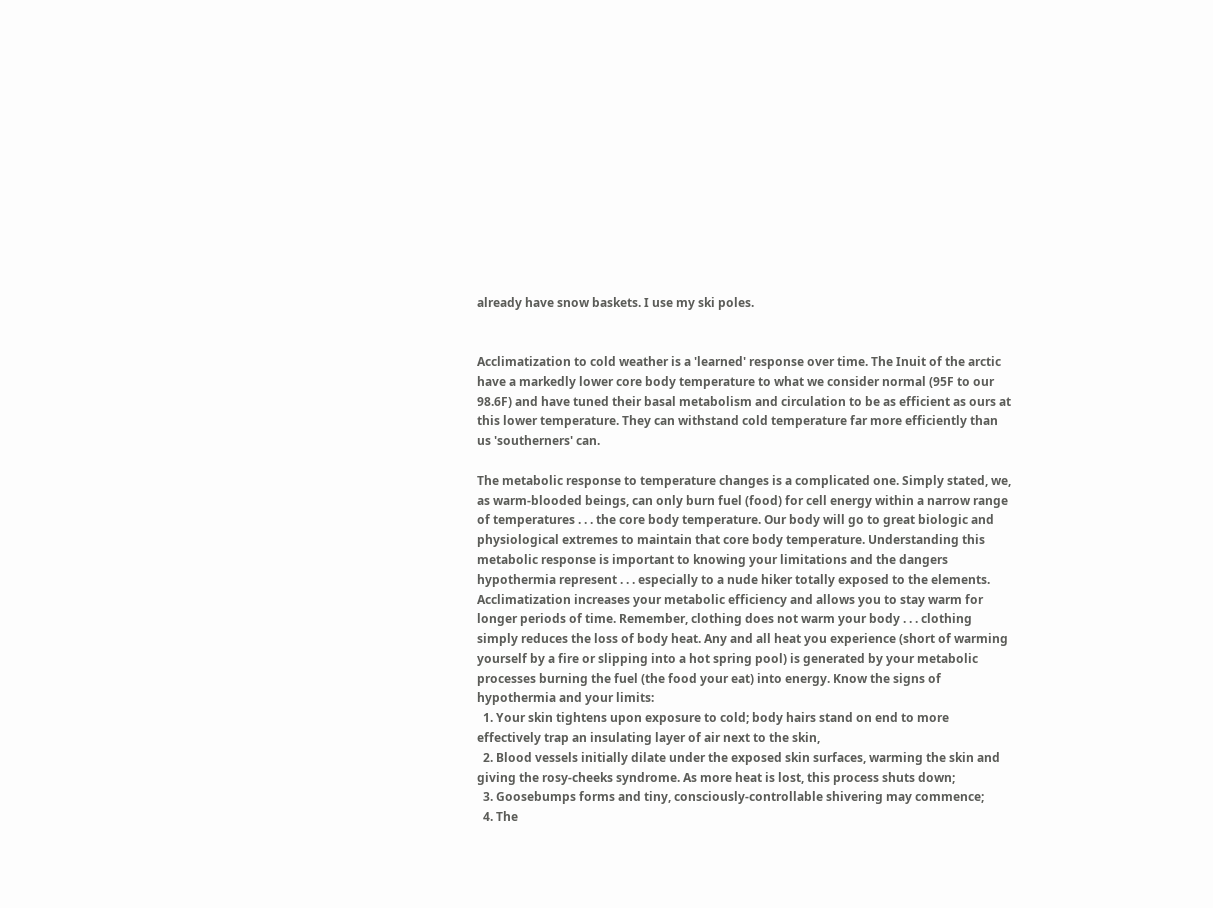already have snow baskets. I use my ski poles.


Acclimatization to cold weather is a 'learned' response over time. The Inuit of the arctic have a markedly lower core body temperature to what we consider normal (95F to our 98.6F) and have tuned their basal metabolism and circulation to be as efficient as ours at this lower temperature. They can withstand cold temperature far more efficiently than us 'southerners' can.

The metabolic response to temperature changes is a complicated one. Simply stated, we, as warm-blooded beings, can only burn fuel (food) for cell energy within a narrow range of temperatures . . . the core body temperature. Our body will go to great biologic and physiological extremes to maintain that core body temperature. Understanding this metabolic response is important to knowing your limitations and the dangers hypothermia represent . . . especially to a nude hiker totally exposed to the elements. Acclimatization increases your metabolic efficiency and allows you to stay warm for longer periods of time. Remember, clothing does not warm your body . . . clothing simply reduces the loss of body heat. Any and all heat you experience (short of warming yourself by a fire or slipping into a hot spring pool) is generated by your metabolic processes burning the fuel (the food your eat) into energy. Know the signs of hypothermia and your limits:
  1. Your skin tightens upon exposure to cold; body hairs stand on end to more effectively trap an insulating layer of air next to the skin,
  2. Blood vessels initially dilate under the exposed skin surfaces, warming the skin and giving the rosy-cheeks syndrome. As more heat is lost, this process shuts down;
  3. Goosebumps forms and tiny, consciously-controllable shivering may commence;
  4. The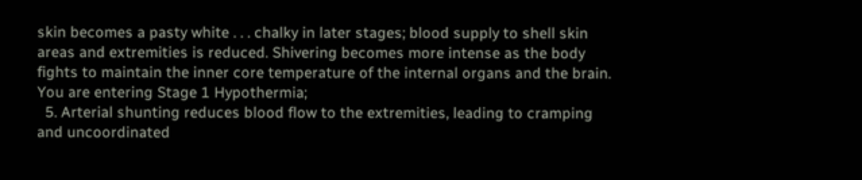skin becomes a pasty white . . . chalky in later stages; blood supply to shell skin areas and extremities is reduced. Shivering becomes more intense as the body fights to maintain the inner core temperature of the internal organs and the brain. You are entering Stage 1 Hypothermia;
  5. Arterial shunting reduces blood flow to the extremities, leading to cramping and uncoordinated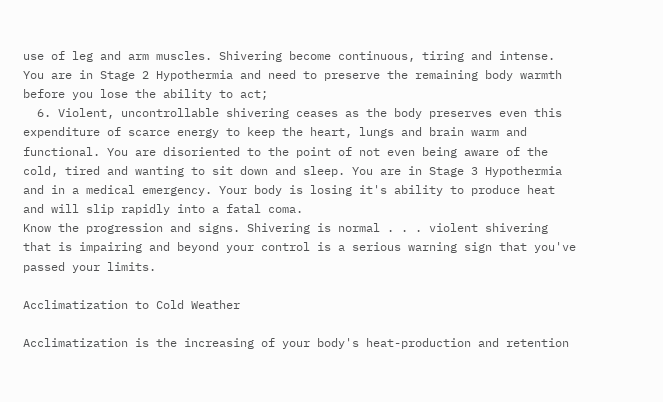use of leg and arm muscles. Shivering become continuous, tiring and intense. You are in Stage 2 Hypothermia and need to preserve the remaining body warmth before you lose the ability to act;
  6. Violent, uncontrollable shivering ceases as the body preserves even this expenditure of scarce energy to keep the heart, lungs and brain warm and functional. You are disoriented to the point of not even being aware of the cold, tired and wanting to sit down and sleep. You are in Stage 3 Hypothermia and in a medical emergency. Your body is losing it's ability to produce heat and will slip rapidly into a fatal coma.
Know the progression and signs. Shivering is normal . . . violent shivering that is impairing and beyond your control is a serious warning sign that you've passed your limits.

Acclimatization to Cold Weather

Acclimatization is the increasing of your body's heat-production and retention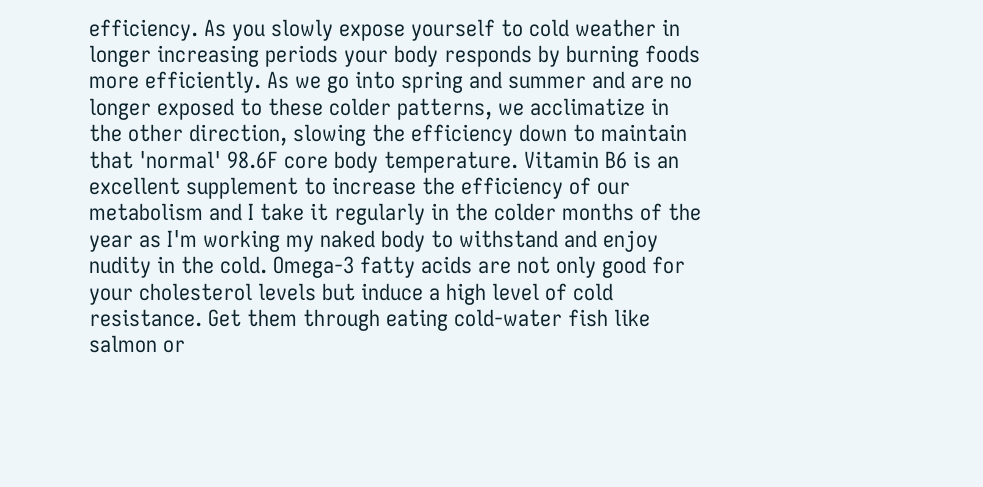efficiency. As you slowly expose yourself to cold weather in longer increasing periods your body responds by burning foods more efficiently. As we go into spring and summer and are no longer exposed to these colder patterns, we acclimatize in the other direction, slowing the efficiency down to maintain that 'normal' 98.6F core body temperature. Vitamin B6 is an excellent supplement to increase the efficiency of our metabolism and I take it regularly in the colder months of the year as I'm working my naked body to withstand and enjoy nudity in the cold. Omega-3 fatty acids are not only good for your cholesterol levels but induce a high level of cold resistance. Get them through eating cold-water fish like salmon or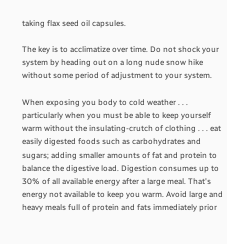taking flax seed oil capsules.

The key is to acclimatize over time. Do not shock your system by heading out on a long nude snow hike without some period of adjustment to your system.

When exposing you body to cold weather . . . particularly when you must be able to keep yourself warm without the insulating-crutch of clothing . . . eat easily digested foods such as carbohydrates and sugars; adding smaller amounts of fat and protein to balance the digestive load. Digestion consumes up to 30% of all available energy after a large meal. That's energy not available to keep you warm. Avoid large and heavy meals full of protein and fats immediately prior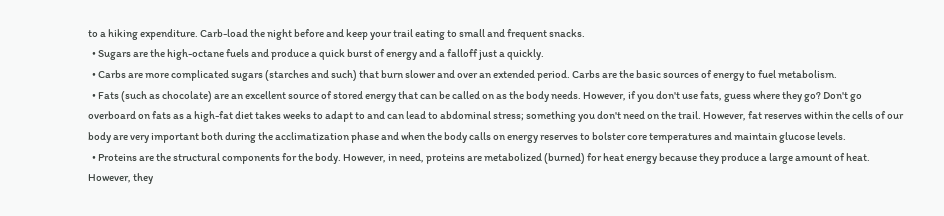to a hiking expenditure. Carb-load the night before and keep your trail eating to small and frequent snacks.
  • Sugars are the high-octane fuels and produce a quick burst of energy and a falloff just a quickly.
  • Carbs are more complicated sugars (starches and such) that burn slower and over an extended period. Carbs are the basic sources of energy to fuel metabolism.
  • Fats (such as chocolate) are an excellent source of stored energy that can be called on as the body needs. However, if you don't use fats, guess where they go? Don't go overboard on fats as a high-fat diet takes weeks to adapt to and can lead to abdominal stress; something you don't need on the trail. However, fat reserves within the cells of our body are very important both during the acclimatization phase and when the body calls on energy reserves to bolster core temperatures and maintain glucose levels.
  • Proteins are the structural components for the body. However, in need, proteins are metabolized (burned) for heat energy because they produce a large amount of heat. However, they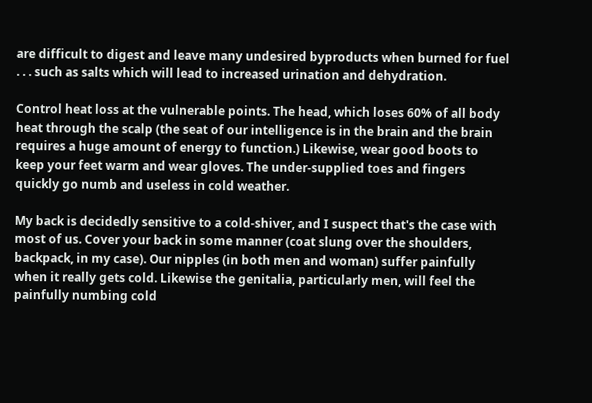are difficult to digest and leave many undesired byproducts when burned for fuel . . . such as salts which will lead to increased urination and dehydration.

Control heat loss at the vulnerable points. The head, which loses 60% of all body heat through the scalp (the seat of our intelligence is in the brain and the brain requires a huge amount of energy to function.) Likewise, wear good boots to keep your feet warm and wear gloves. The under-supplied toes and fingers quickly go numb and useless in cold weather.

My back is decidedly sensitive to a cold-shiver, and I suspect that's the case with most of us. Cover your back in some manner (coat slung over the shoulders, backpack, in my case). Our nipples (in both men and woman) suffer painfully when it really gets cold. Likewise the genitalia, particularly men, will feel the painfully numbing cold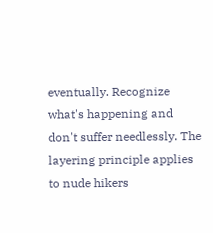eventually. Recognize what's happening and don't suffer needlessly. The layering principle applies to nude hikers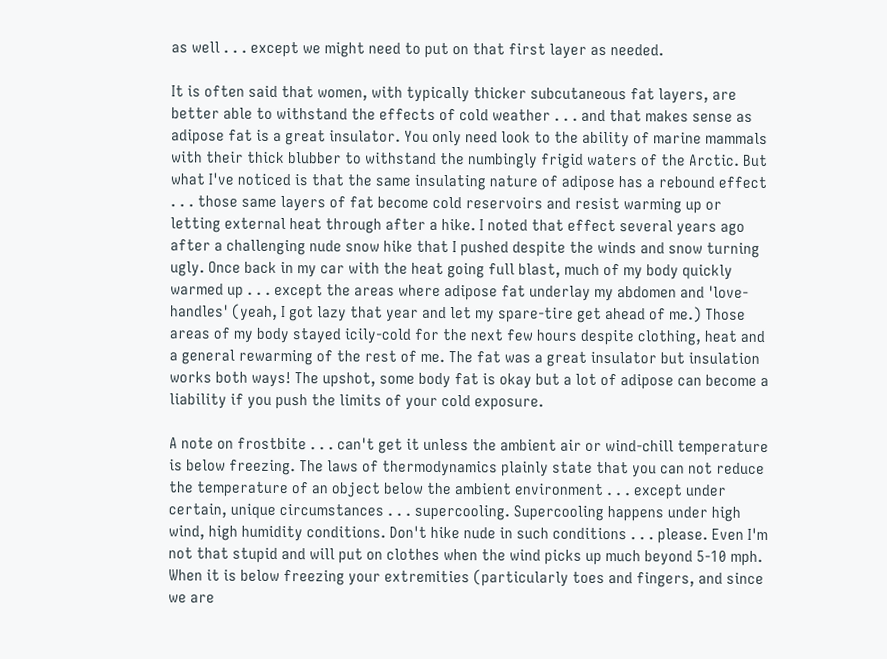as well . . . except we might need to put on that first layer as needed.

It is often said that women, with typically thicker subcutaneous fat layers, are better able to withstand the effects of cold weather . . . and that makes sense as adipose fat is a great insulator. You only need look to the ability of marine mammals with their thick blubber to withstand the numbingly frigid waters of the Arctic. But what I've noticed is that the same insulating nature of adipose has a rebound effect . . . those same layers of fat become cold reservoirs and resist warming up or letting external heat through after a hike. I noted that effect several years ago after a challenging nude snow hike that I pushed despite the winds and snow turning ugly. Once back in my car with the heat going full blast, much of my body quickly warmed up . . . except the areas where adipose fat underlay my abdomen and 'love-handles' (yeah, I got lazy that year and let my spare-tire get ahead of me.) Those areas of my body stayed icily-cold for the next few hours despite clothing, heat and a general rewarming of the rest of me. The fat was a great insulator but insulation works both ways! The upshot, some body fat is okay but a lot of adipose can become a liability if you push the limits of your cold exposure.

A note on frostbite . . . can't get it unless the ambient air or wind-chill temperature is below freezing. The laws of thermodynamics plainly state that you can not reduce the temperature of an object below the ambient environment . . . except under certain, unique circumstances . . . supercooling. Supercooling happens under high wind, high humidity conditions. Don't hike nude in such conditions . . . please. Even I'm not that stupid and will put on clothes when the wind picks up much beyond 5-10 mph. When it is below freezing your extremities (particularly toes and fingers, and since we are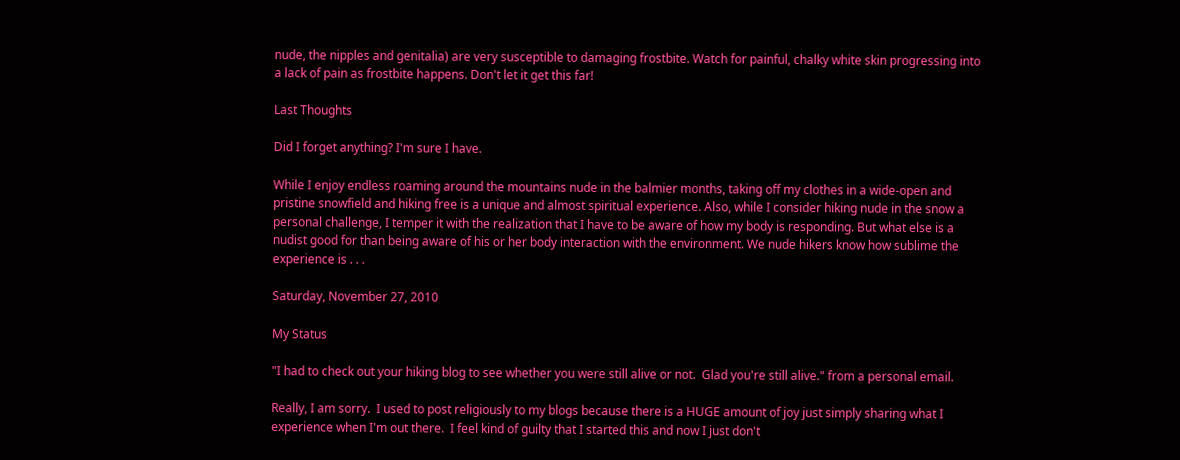nude, the nipples and genitalia) are very susceptible to damaging frostbite. Watch for painful, chalky white skin progressing into a lack of pain as frostbite happens. Don't let it get this far!

Last Thoughts

Did I forget anything? I'm sure I have.

While I enjoy endless roaming around the mountains nude in the balmier months, taking off my clothes in a wide-open and pristine snowfield and hiking free is a unique and almost spiritual experience. Also, while I consider hiking nude in the snow a personal challenge, I temper it with the realization that I have to be aware of how my body is responding. But what else is a nudist good for than being aware of his or her body interaction with the environment. We nude hikers know how sublime the experience is . . .

Saturday, November 27, 2010

My Status

"I had to check out your hiking blog to see whether you were still alive or not.  Glad you're still alive." from a personal email.

Really, I am sorry.  I used to post religiously to my blogs because there is a HUGE amount of joy just simply sharing what I experience when I'm out there.  I feel kind of guilty that I started this and now I just don't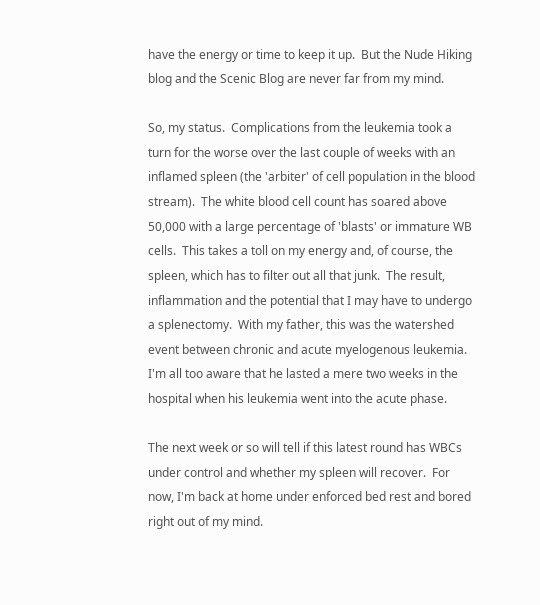have the energy or time to keep it up.  But the Nude Hiking blog and the Scenic Blog are never far from my mind.

So, my status.  Complications from the leukemia took a turn for the worse over the last couple of weeks with an inflamed spleen (the 'arbiter' of cell population in the blood stream).  The white blood cell count has soared above 50,000 with a large percentage of 'blasts' or immature WB cells.  This takes a toll on my energy and, of course, the spleen, which has to filter out all that junk.  The result, inflammation and the potential that I may have to undergo a splenectomy.  With my father, this was the watershed event between chronic and acute myelogenous leukemia.  I'm all too aware that he lasted a mere two weeks in the hospital when his leukemia went into the acute phase.

The next week or so will tell if this latest round has WBCs under control and whether my spleen will recover.  For now, I'm back at home under enforced bed rest and bored right out of my mind.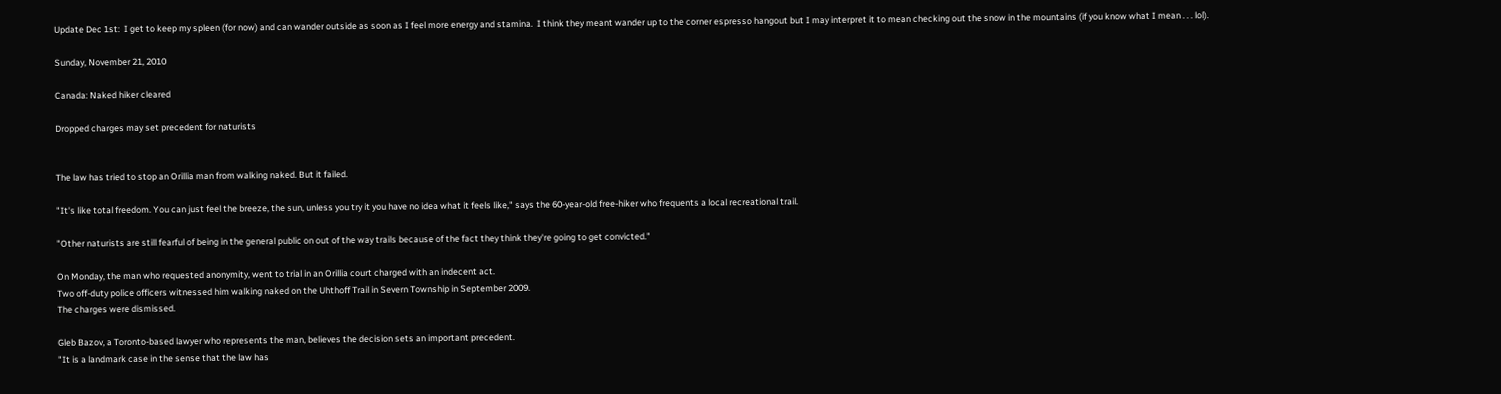Update Dec 1st:  I get to keep my spleen (for now) and can wander outside as soon as I feel more energy and stamina.  I think they meant wander up to the corner espresso hangout but I may interpret it to mean checking out the snow in the mountains (if you know what I mean . . . lol).

Sunday, November 21, 2010

Canada: Naked hiker cleared

Dropped charges may set precedent for naturists


The law has tried to stop an Orillia man from walking naked. But it failed.

"It's like total freedom. You can just feel the breeze, the sun, unless you try it you have no idea what it feels like," says the 60-year-old free-hiker who frequents a local recreational trail.

"Other naturists are still fearful of being in the general public on out of the way trails because of the fact they think they're going to get convicted."

On Monday, the man who requested anonymity, went to trial in an Orillia court charged with an indecent act.
Two off-duty police officers witnessed him walking naked on the Uhthoff Trail in Severn Township in September 2009.
The charges were dismissed.

Gleb Bazov, a Toronto-based lawyer who represents the man, believes the decision sets an important precedent.
"It is a landmark case in the sense that the law has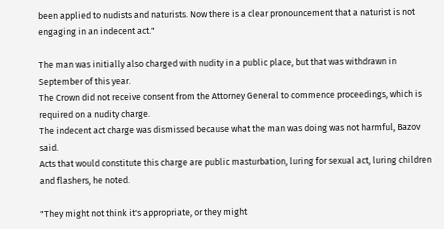been applied to nudists and naturists. Now there is a clear pronouncement that a naturist is not engaging in an indecent act."

The man was initially also charged with nudity in a public place, but that was withdrawn in September of this year.
The Crown did not receive consent from the Attorney General to commence proceedings, which is required on a nudity charge.
The indecent act charge was dismissed because what the man was doing was not harmful, Bazov said.
Acts that would constitute this charge are public masturbation, luring for sexual act, luring children and flashers, he noted.

"They might not think it's appropriate, or they might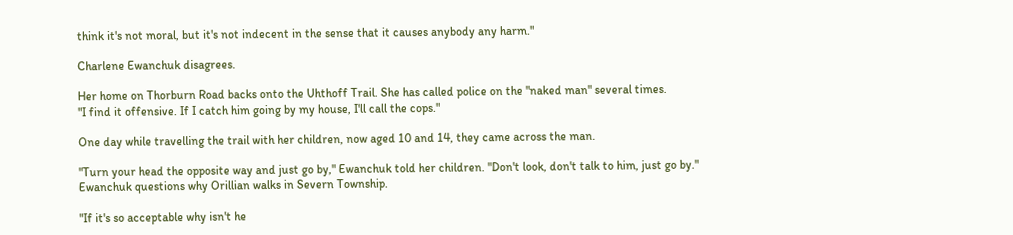think it's not moral, but it's not indecent in the sense that it causes anybody any harm."

Charlene Ewanchuk disagrees.

Her home on Thorburn Road backs onto the Uhthoff Trail. She has called police on the "naked man" several times.
"I find it offensive. If I catch him going by my house, I'll call the cops."

One day while travelling the trail with her children, now aged 10 and 14, they came across the man.

"Turn your head the opposite way and just go by," Ewanchuk told her children. "Don't look, don't talk to him, just go by."
Ewanchuk questions why Orillian walks in Severn Township.

"If it's so acceptable why isn't he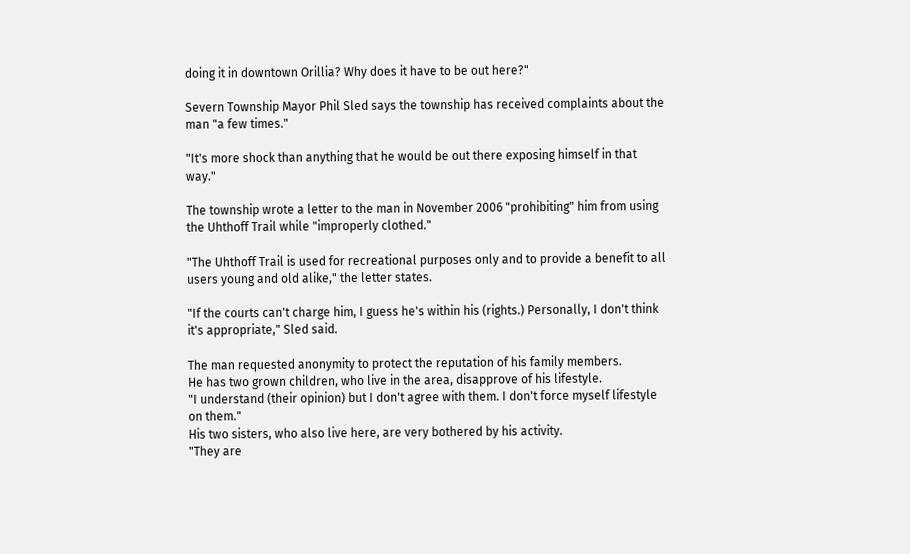doing it in downtown Orillia? Why does it have to be out here?"

Severn Township Mayor Phil Sled says the township has received complaints about the man "a few times."

"It's more shock than anything that he would be out there exposing himself in that way."

The township wrote a letter to the man in November 2006 "prohibiting" him from using the Uhthoff Trail while "improperly clothed."

"The Uhthoff Trail is used for recreational purposes only and to provide a benefit to all users young and old alike," the letter states.

"If the courts can't charge him, I guess he's within his (rights.) Personally, I don't think it's appropriate," Sled said.

The man requested anonymity to protect the reputation of his family members.
He has two grown children, who live in the area, disapprove of his lifestyle.
"I understand (their opinion) but I don't agree with them. I don't force myself lifestyle on them."
His two sisters, who also live here, are very bothered by his activity.
"They are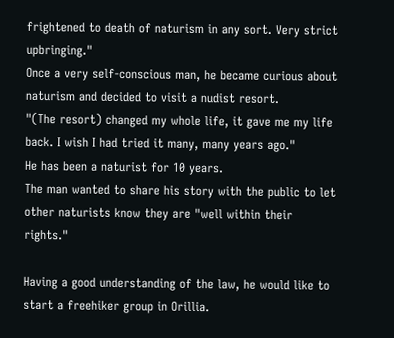frightened to death of naturism in any sort. Very strict upbringing."
Once a very self-conscious man, he became curious about naturism and decided to visit a nudist resort.
"(The resort) changed my whole life, it gave me my life back. I wish I had tried it many, many years ago."
He has been a naturist for 10 years.
The man wanted to share his story with the public to let other naturists know they are "well within their rights."

Having a good understanding of the law, he would like to start a freehiker group in Orillia.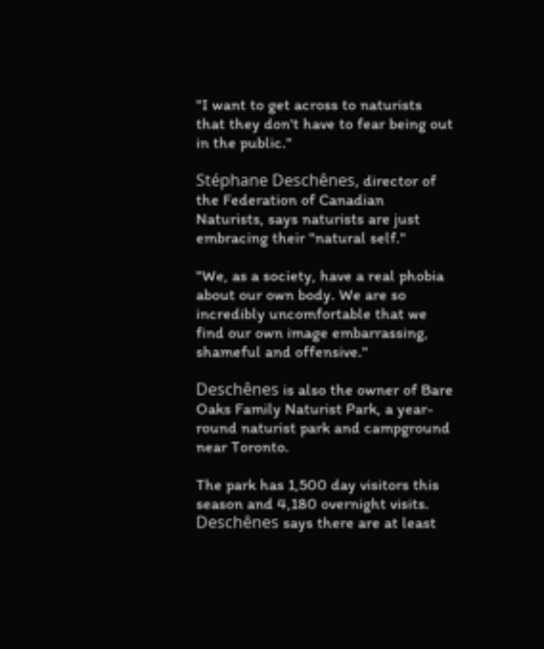"I want to get across to naturists that they don't have to fear being out in the public."

Stéphane Deschênes, director of the Federation of Canadian Naturists, says naturists are just embracing their "natural self."

"We, as a society, have a real phobia about our own body. We are so incredibly uncomfortable that we find our own image embarrassing, shameful and offensive."

Deschênes is also the owner of Bare Oaks Family Naturist Park, a year-round naturist park and campground near Toronto.

The park has 1,500 day visitors this season and 4,180 overnight visits. Deschênes says there are at least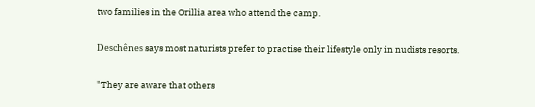two families in the Orillia area who attend the camp.

Deschênes says most naturists prefer to practise their lifestyle only in nudists resorts.

"They are aware that others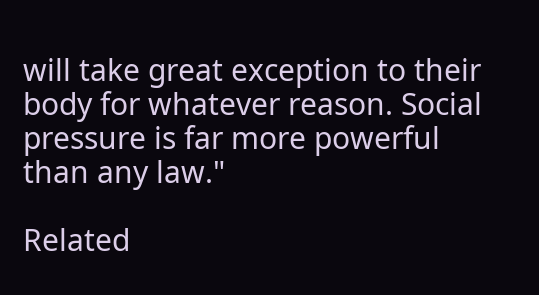will take great exception to their body for whatever reason. Social pressure is far more powerful than any law."

Related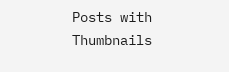Posts with Thumbnails